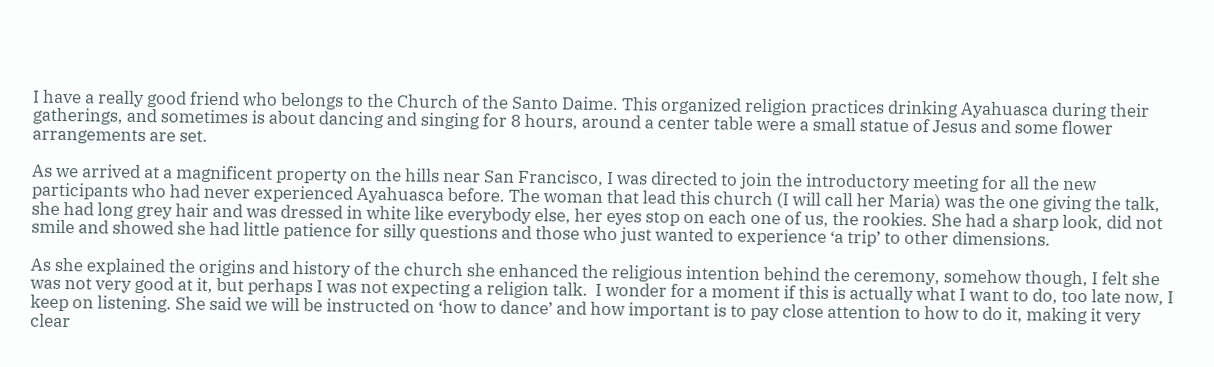I have a really good friend who belongs to the Church of the Santo Daime. This organized religion practices drinking Ayahuasca during their gatherings, and sometimes is about dancing and singing for 8 hours, around a center table were a small statue of Jesus and some flower arrangements are set.

As we arrived at a magnificent property on the hills near San Francisco, I was directed to join the introductory meeting for all the new participants who had never experienced Ayahuasca before. The woman that lead this church (I will call her Maria) was the one giving the talk, she had long grey hair and was dressed in white like everybody else, her eyes stop on each one of us, the rookies. She had a sharp look, did not smile and showed she had little patience for silly questions and those who just wanted to experience ‘a trip’ to other dimensions.

As she explained the origins and history of the church she enhanced the religious intention behind the ceremony, somehow though, I felt she was not very good at it, but perhaps I was not expecting a religion talk.  I wonder for a moment if this is actually what I want to do, too late now, I keep on listening. She said we will be instructed on ‘how to dance’ and how important is to pay close attention to how to do it, making it very clear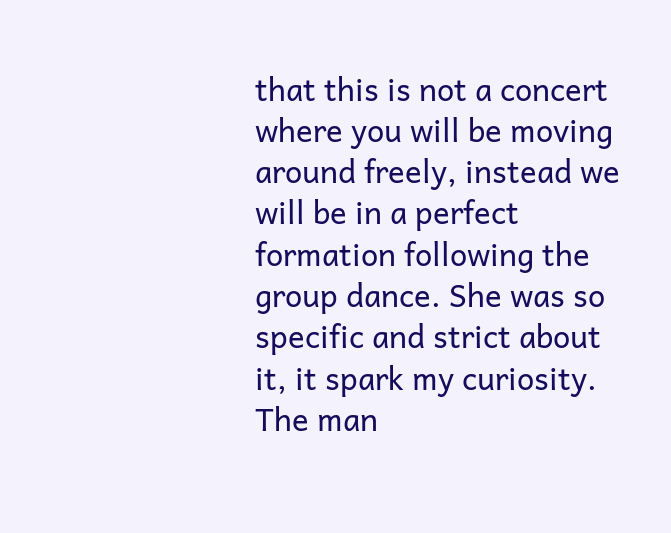that this is not a concert where you will be moving around freely, instead we will be in a perfect formation following the group dance. She was so specific and strict about it, it spark my curiosity.  The man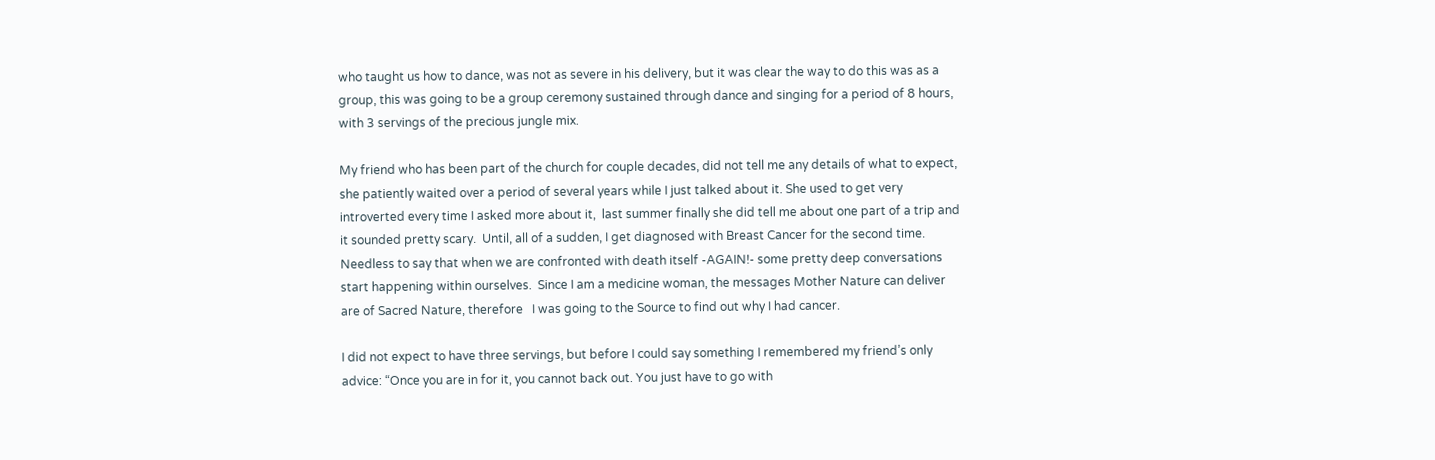who taught us how to dance, was not as severe in his delivery, but it was clear the way to do this was as a group, this was going to be a group ceremony sustained through dance and singing for a period of 8 hours, with 3 servings of the precious jungle mix.

My friend who has been part of the church for couple decades, did not tell me any details of what to expect, she patiently waited over a period of several years while I just talked about it. She used to get very introverted every time I asked more about it,  last summer finally she did tell me about one part of a trip and it sounded pretty scary.  Until, all of a sudden, I get diagnosed with Breast Cancer for the second time.  Needless to say that when we are confronted with death itself -AGAIN!- some pretty deep conversations start happening within ourselves.  Since I am a medicine woman, the messages Mother Nature can deliver are of Sacred Nature, therefore   I was going to the Source to find out why I had cancer.

I did not expect to have three servings, but before I could say something I remembered my friend’s only advice: “Once you are in for it, you cannot back out. You just have to go with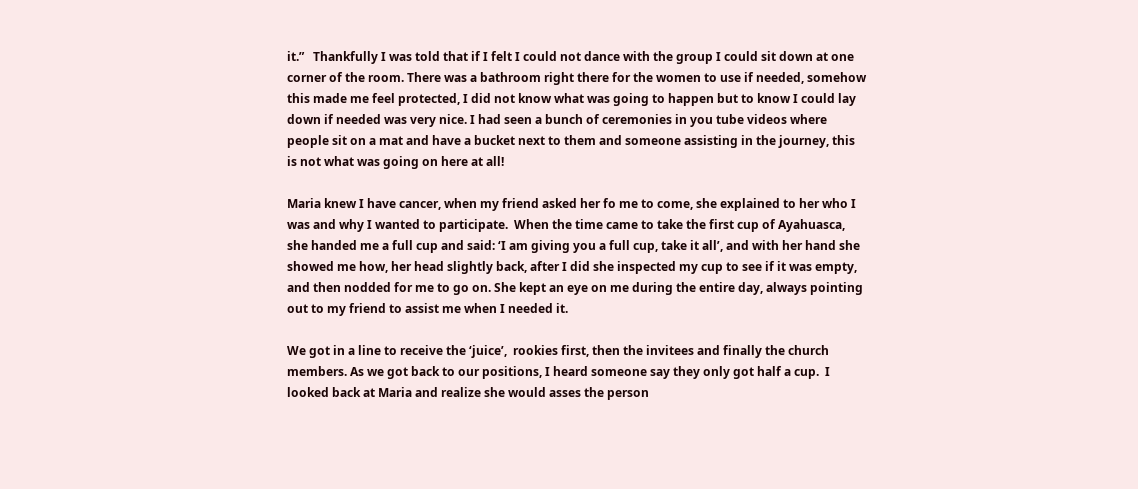it.”   Thankfully I was told that if I felt I could not dance with the group I could sit down at one corner of the room. There was a bathroom right there for the women to use if needed, somehow this made me feel protected, I did not know what was going to happen but to know I could lay down if needed was very nice. I had seen a bunch of ceremonies in you tube videos where people sit on a mat and have a bucket next to them and someone assisting in the journey, this is not what was going on here at all!

Maria knew I have cancer, when my friend asked her fo me to come, she explained to her who I was and why I wanted to participate.  When the time came to take the first cup of Ayahuasca, she handed me a full cup and said: ‘I am giving you a full cup, take it all’, and with her hand she showed me how, her head slightly back, after I did she inspected my cup to see if it was empty, and then nodded for me to go on. She kept an eye on me during the entire day, always pointing out to my friend to assist me when I needed it.

We got in a line to receive the ‘juice’,  rookies first, then the invitees and finally the church members. As we got back to our positions, I heard someone say they only got half a cup.  I looked back at Maria and realize she would asses the person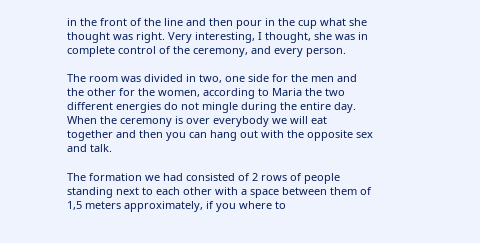in the front of the line and then pour in the cup what she thought was right. Very interesting, I thought, she was in complete control of the ceremony, and every person.

The room was divided in two, one side for the men and the other for the women, according to Maria the two different energies do not mingle during the entire day. When the ceremony is over everybody we will eat together and then you can hang out with the opposite sex and talk.

The formation we had consisted of 2 rows of people standing next to each other with a space between them of 1,5 meters approximately, if you where to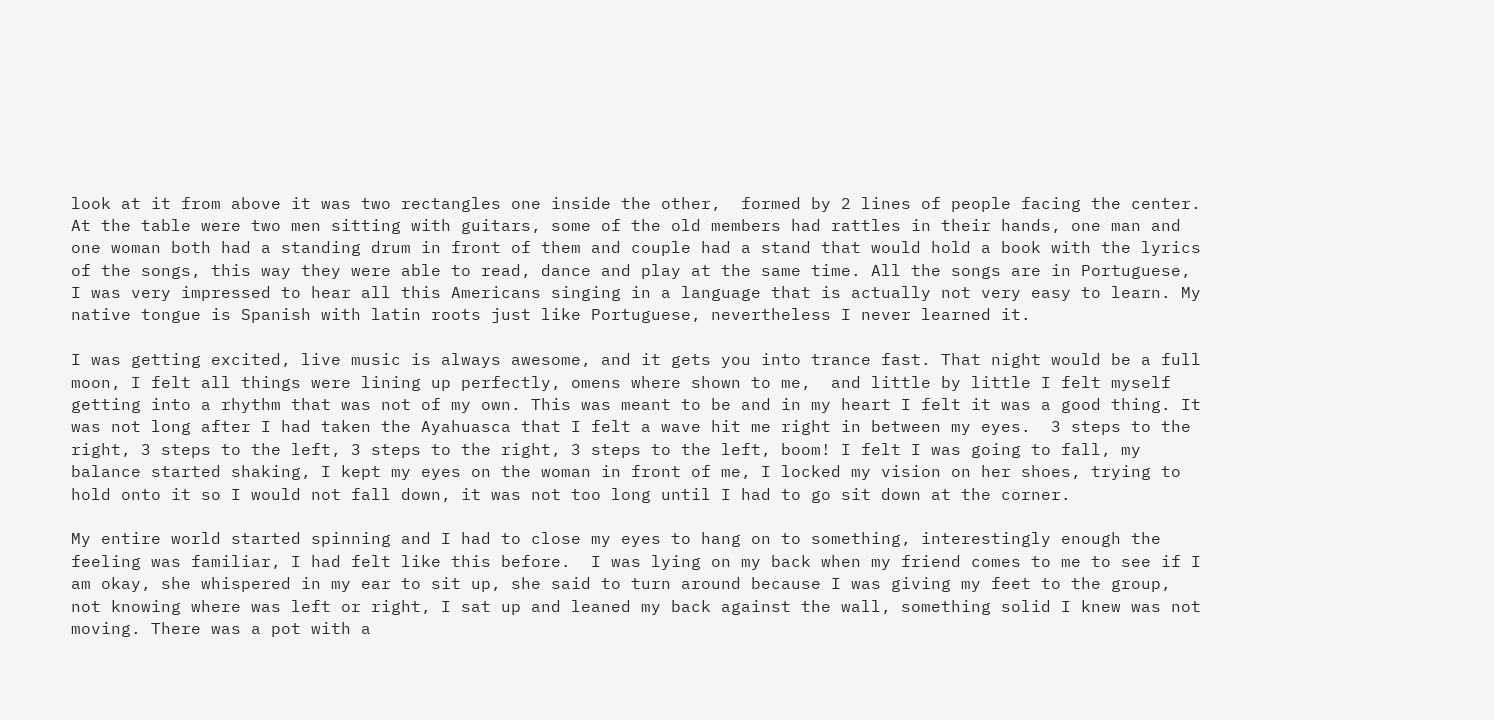look at it from above it was two rectangles one inside the other,  formed by 2 lines of people facing the center.  At the table were two men sitting with guitars, some of the old members had rattles in their hands, one man and one woman both had a standing drum in front of them and couple had a stand that would hold a book with the lyrics of the songs, this way they were able to read, dance and play at the same time. All the songs are in Portuguese, I was very impressed to hear all this Americans singing in a language that is actually not very easy to learn. My native tongue is Spanish with latin roots just like Portuguese, nevertheless I never learned it.

I was getting excited, live music is always awesome, and it gets you into trance fast. That night would be a full moon, I felt all things were lining up perfectly, omens where shown to me,  and little by little I felt myself getting into a rhythm that was not of my own. This was meant to be and in my heart I felt it was a good thing. It was not long after I had taken the Ayahuasca that I felt a wave hit me right in between my eyes.  3 steps to the right, 3 steps to the left, 3 steps to the right, 3 steps to the left, boom! I felt I was going to fall, my balance started shaking, I kept my eyes on the woman in front of me, I locked my vision on her shoes, trying to hold onto it so I would not fall down, it was not too long until I had to go sit down at the corner.

My entire world started spinning and I had to close my eyes to hang on to something, interestingly enough the feeling was familiar, I had felt like this before.  I was lying on my back when my friend comes to me to see if I am okay, she whispered in my ear to sit up, she said to turn around because I was giving my feet to the group, not knowing where was left or right, I sat up and leaned my back against the wall, something solid I knew was not moving. There was a pot with a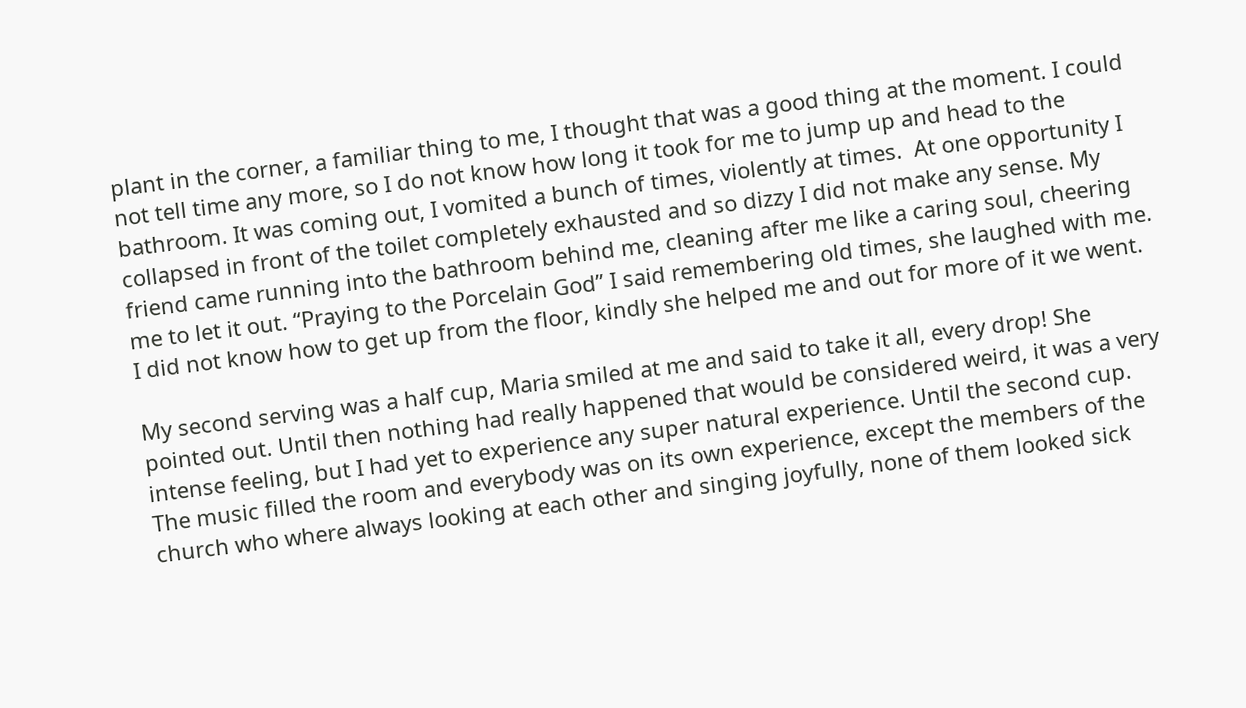plant in the corner, a familiar thing to me, I thought that was a good thing at the moment. I could not tell time any more, so I do not know how long it took for me to jump up and head to the bathroom. It was coming out, I vomited a bunch of times, violently at times.  At one opportunity I collapsed in front of the toilet completely exhausted and so dizzy I did not make any sense. My friend came running into the bathroom behind me, cleaning after me like a caring soul, cheering me to let it out. “Praying to the Porcelain God” I said remembering old times, she laughed with me. I did not know how to get up from the floor, kindly she helped me and out for more of it we went.

My second serving was a half cup, Maria smiled at me and said to take it all, every drop! She pointed out. Until then nothing had really happened that would be considered weird, it was a very intense feeling, but I had yet to experience any super natural experience. Until the second cup.  The music filled the room and everybody was on its own experience, except the members of the church who where always looking at each other and singing joyfully, none of them looked sick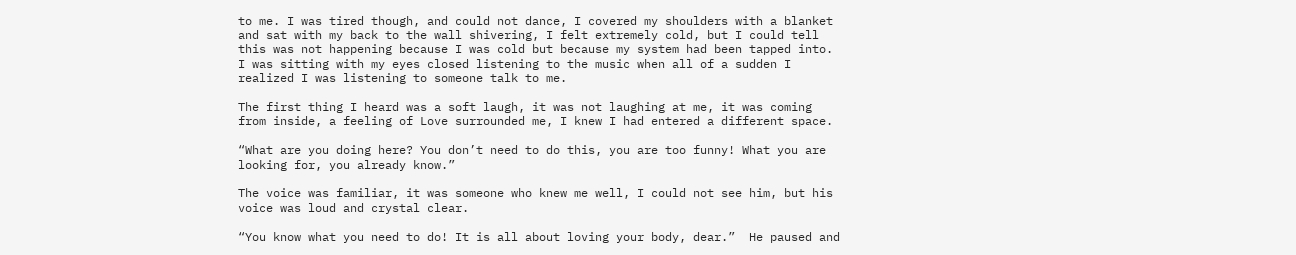to me. I was tired though, and could not dance, I covered my shoulders with a blanket and sat with my back to the wall shivering, I felt extremely cold, but I could tell this was not happening because I was cold but because my system had been tapped into.  I was sitting with my eyes closed listening to the music when all of a sudden I realized I was listening to someone talk to me.

The first thing I heard was a soft laugh, it was not laughing at me, it was coming from inside, a feeling of Love surrounded me, I knew I had entered a different space.

“What are you doing here? You don’t need to do this, you are too funny! What you are looking for, you already know.”

The voice was familiar, it was someone who knew me well, I could not see him, but his voice was loud and crystal clear.

“You know what you need to do! It is all about loving your body, dear.”  He paused and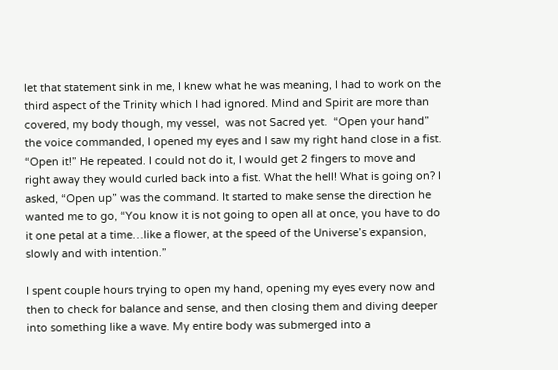let that statement sink in me, I knew what he was meaning, I had to work on the third aspect of the Trinity which I had ignored. Mind and Spirit are more than covered, my body though, my vessel,  was not Sacred yet.  “Open your hand” the voice commanded, I opened my eyes and I saw my right hand close in a fist. “Open it!” He repeated. I could not do it, I would get 2 fingers to move and right away they would curled back into a fist. What the hell! What is going on? I asked, “Open up” was the command. It started to make sense the direction he wanted me to go, “You know it is not going to open all at once, you have to do it one petal at a time…like a flower, at the speed of the Universe’s expansion, slowly and with intention.”

I spent couple hours trying to open my hand, opening my eyes every now and then to check for balance and sense, and then closing them and diving deeper into something like a wave. My entire body was submerged into a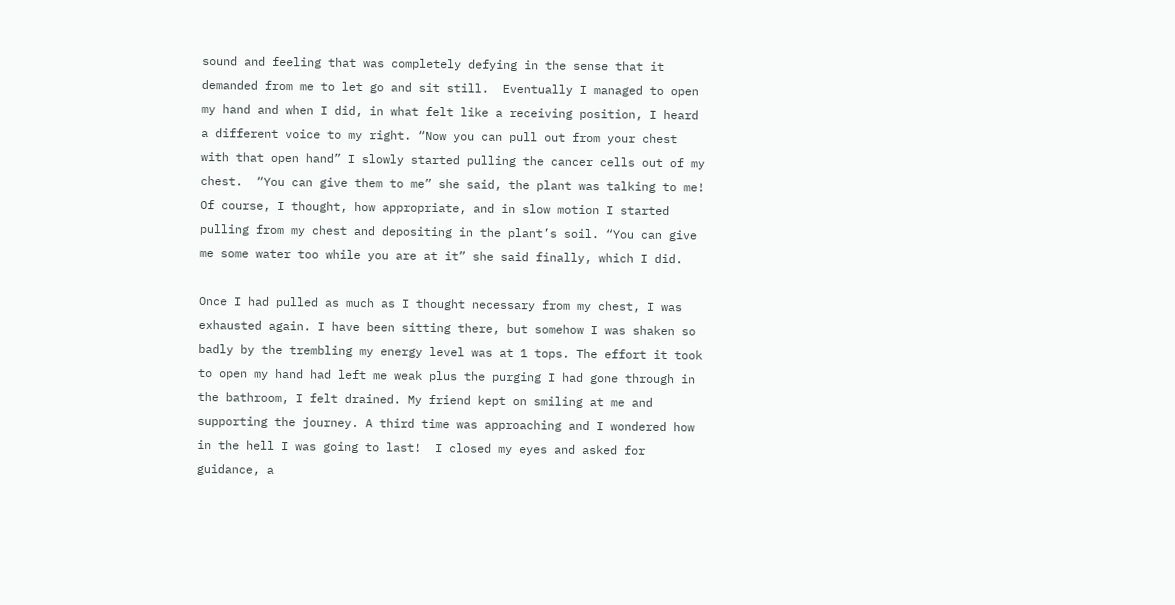sound and feeling that was completely defying in the sense that it demanded from me to let go and sit still.  Eventually I managed to open my hand and when I did, in what felt like a receiving position, I heard a different voice to my right. “Now you can pull out from your chest with that open hand” I slowly started pulling the cancer cells out of my chest.  “You can give them to me” she said, the plant was talking to me! Of course, I thought, how appropriate, and in slow motion I started pulling from my chest and depositing in the plant’s soil. “You can give me some water too while you are at it” she said finally, which I did.

Once I had pulled as much as I thought necessary from my chest, I was exhausted again. I have been sitting there, but somehow I was shaken so badly by the trembling my energy level was at 1 tops. The effort it took to open my hand had left me weak plus the purging I had gone through in the bathroom, I felt drained. My friend kept on smiling at me and supporting the journey. A third time was approaching and I wondered how in the hell I was going to last!  I closed my eyes and asked for guidance, a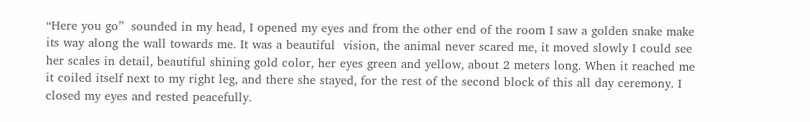“Here you go”  sounded in my head, I opened my eyes and from the other end of the room I saw a golden snake make its way along the wall towards me. It was a beautiful  vision, the animal never scared me, it moved slowly I could see her scales in detail, beautiful shining gold color, her eyes green and yellow, about 2 meters long. When it reached me it coiled itself next to my right leg, and there she stayed, for the rest of the second block of this all day ceremony. I closed my eyes and rested peacefully.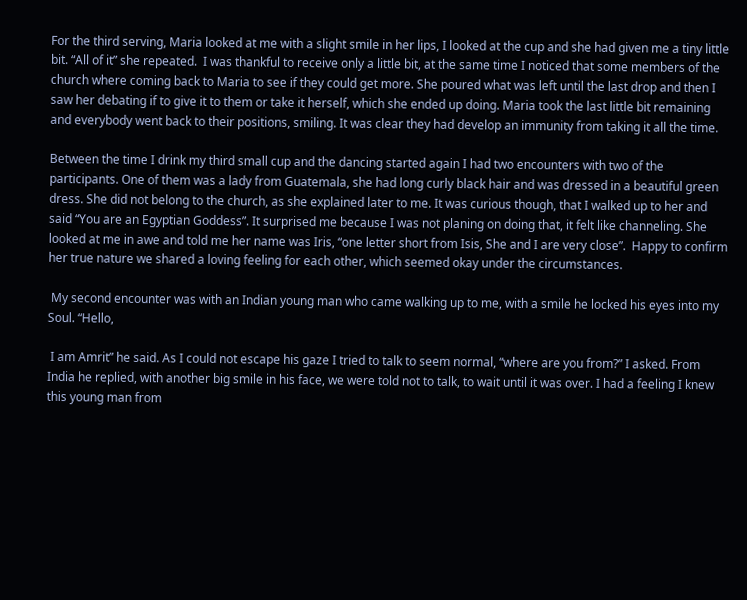For the third serving, Maria looked at me with a slight smile in her lips, I looked at the cup and she had given me a tiny little bit. “All of it” she repeated.  I was thankful to receive only a little bit, at the same time I noticed that some members of the church where coming back to Maria to see if they could get more. She poured what was left until the last drop and then I saw her debating if to give it to them or take it herself, which she ended up doing. Maria took the last little bit remaining and everybody went back to their positions, smiling. It was clear they had develop an immunity from taking it all the time.

Between the time I drink my third small cup and the dancing started again I had two encounters with two of the participants. One of them was a lady from Guatemala, she had long curly black hair and was dressed in a beautiful green dress. She did not belong to the church, as she explained later to me. It was curious though, that I walked up to her and said “You are an Egyptian Goddess”. It surprised me because I was not planing on doing that, it felt like channeling. She looked at me in awe and told me her name was Iris, “one letter short from Isis, She and I are very close”.  Happy to confirm her true nature we shared a loving feeling for each other, which seemed okay under the circumstances.

 My second encounter was with an Indian young man who came walking up to me, with a smile he locked his eyes into my Soul. “Hello,

 I am Amrit” he said. As I could not escape his gaze I tried to talk to seem normal, “where are you from?” I asked. From India he replied, with another big smile in his face, we were told not to talk, to wait until it was over. I had a feeling I knew this young man from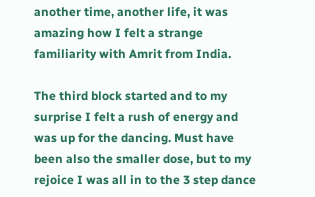another time, another life, it was amazing how I felt a strange familiarity with Amrit from India.

The third block started and to my surprise I felt a rush of energy and was up for the dancing. Must have been also the smaller dose, but to my rejoice I was all in to the 3 step dance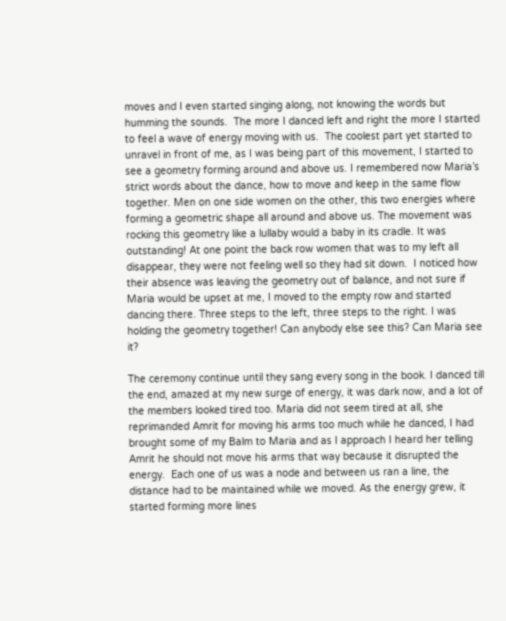moves and I even started singing along, not knowing the words but humming the sounds.  The more I danced left and right the more I started to feel a wave of energy moving with us.  The coolest part yet started to unravel in front of me, as I was being part of this movement, I started to see a geometry forming around and above us. I remembered now Maria’s strict words about the dance, how to move and keep in the same flow together. Men on one side women on the other, this two energies where forming a geometric shape all around and above us. The movement was rocking this geometry like a lullaby would a baby in its cradle. It was outstanding! At one point the back row women that was to my left all disappear, they were not feeling well so they had sit down.  I noticed how their absence was leaving the geometry out of balance, and not sure if Maria would be upset at me, I moved to the empty row and started dancing there. Three steps to the left, three steps to the right. I was holding the geometry together! Can anybody else see this? Can Maria see it?

The ceremony continue until they sang every song in the book. I danced till the end, amazed at my new surge of energy, it was dark now, and a lot of the members looked tired too. Maria did not seem tired at all, she reprimanded Amrit for moving his arms too much while he danced, I had brought some of my Balm to Maria and as I approach I heard her telling Amrit he should not move his arms that way because it disrupted the energy.  Each one of us was a node and between us ran a line, the distance had to be maintained while we moved. As the energy grew, it started forming more lines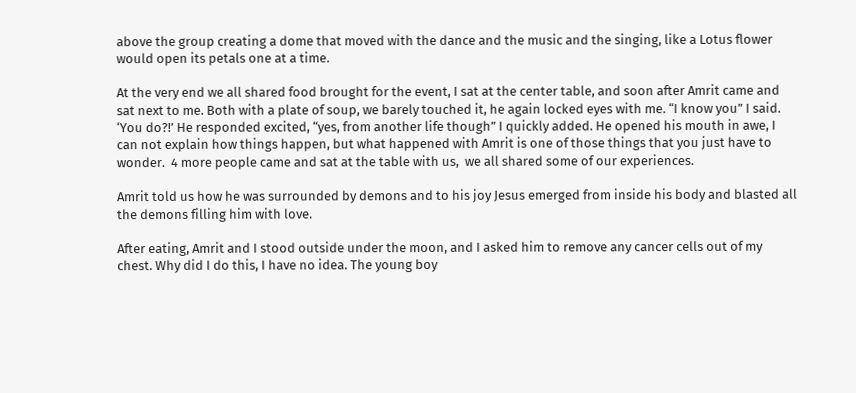above the group creating a dome that moved with the dance and the music and the singing, like a Lotus flower would open its petals one at a time.

At the very end we all shared food brought for the event, I sat at the center table, and soon after Amrit came and sat next to me. Both with a plate of soup, we barely touched it, he again locked eyes with me. “I know you” I said. ‘You do?!’ He responded excited, “yes, from another life though” I quickly added. He opened his mouth in awe, I can not explain how things happen, but what happened with Amrit is one of those things that you just have to wonder.  4 more people came and sat at the table with us,  we all shared some of our experiences.

Amrit told us how he was surrounded by demons and to his joy Jesus emerged from inside his body and blasted all the demons filling him with love.

After eating, Amrit and I stood outside under the moon, and I asked him to remove any cancer cells out of my chest. Why did I do this, I have no idea. The young boy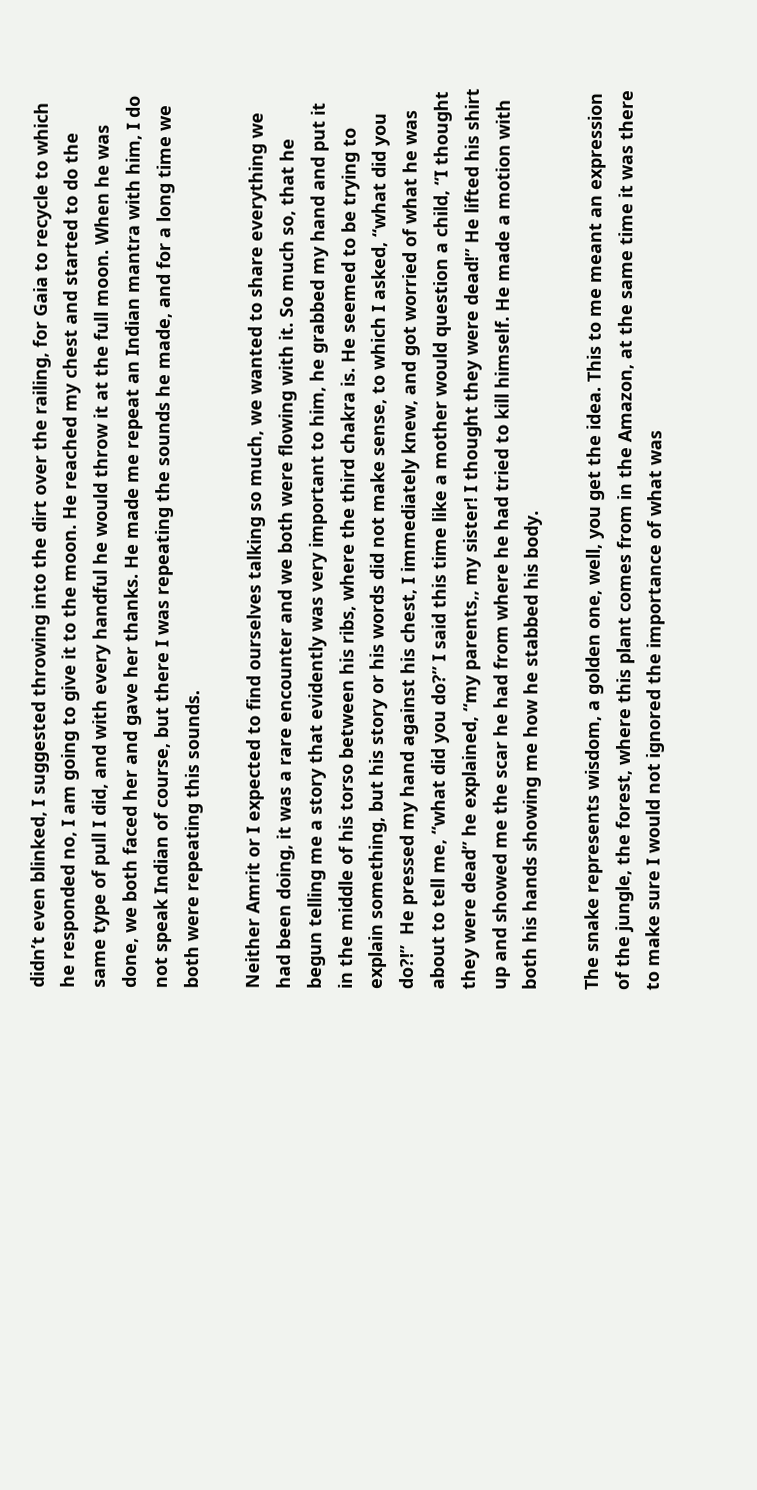didn’t even blinked, I suggested throwing into the dirt over the railing, for Gaia to recycle to which he responded no, I am going to give it to the moon. He reached my chest and started to do the same type of pull I did, and with every handful he would throw it at the full moon. When he was done, we both faced her and gave her thanks. He made me repeat an Indian mantra with him, I do not speak Indian of course, but there I was repeating the sounds he made, and for a long time we both were repeating this sounds.

Neither Amrit or I expected to find ourselves talking so much, we wanted to share everything we had been doing, it was a rare encounter and we both were flowing with it. So much so, that he begun telling me a story that evidently was very important to him, he grabbed my hand and put it in the middle of his torso between his ribs, where the third chakra is. He seemed to be trying to explain something, but his story or his words did not make sense, to which I asked, “what did you do?!”  He pressed my hand against his chest, I immediately knew, and got worried of what he was about to tell me, “what did you do?” I said this time like a mother would question a child, “I thought they were dead” he explained, “my parents,, my sister! I thought they were dead!” He lifted his shirt up and showed me the scar he had from where he had tried to kill himself. He made a motion with both his hands showing me how he stabbed his body.

The snake represents wisdom, a golden one, well, you get the idea. This to me meant an expression of the jungle, the forest, where this plant comes from in the Amazon, at the same time it was there to make sure I would not ignored the importance of what was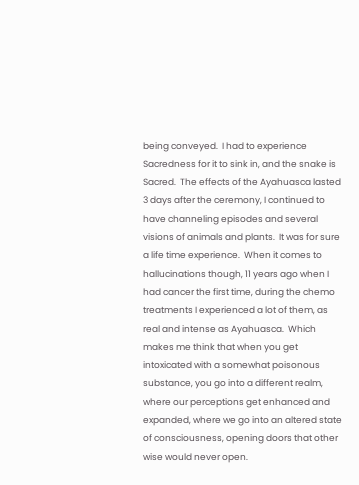being conveyed.  I had to experience Sacredness for it to sink in, and the snake is Sacred.  The effects of the Ayahuasca lasted 3 days after the ceremony, I continued to have channeling episodes and several visions of animals and plants.  It was for sure a life time experience.  When it comes to hallucinations though, 11 years ago when I had cancer the first time, during the chemo treatments I experienced a lot of them, as real and intense as Ayahuasca.  Which makes me think that when you get intoxicated with a somewhat poisonous substance, you go into a different realm, where our perceptions get enhanced and expanded, where we go into an altered state of consciousness, opening doors that other wise would never open.